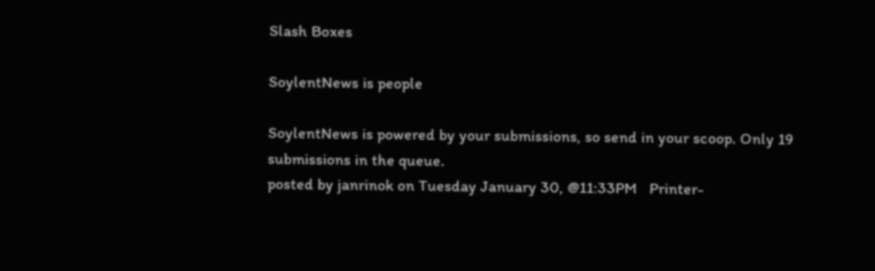Slash Boxes

SoylentNews is people

SoylentNews is powered by your submissions, so send in your scoop. Only 19 submissions in the queue.
posted by janrinok on Tuesday January 30, @11:33PM   Printer-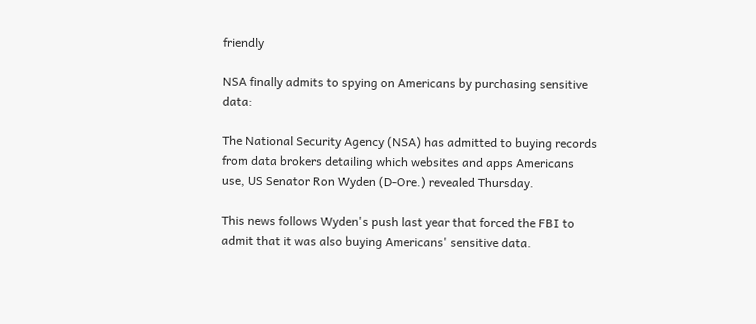friendly

NSA finally admits to spying on Americans by purchasing sensitive data:

The National Security Agency (NSA) has admitted to buying records from data brokers detailing which websites and apps Americans use, US Senator Ron Wyden (D-Ore.) revealed Thursday.

This news follows Wyden's push last year that forced the FBI to admit that it was also buying Americans' sensitive data.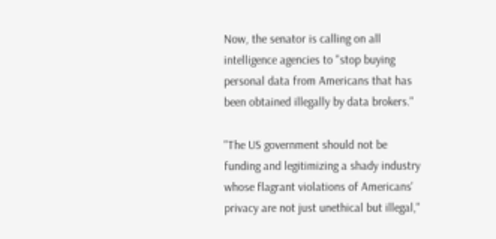Now, the senator is calling on all intelligence agencies to "stop buying personal data from Americans that has been obtained illegally by data brokers."

"The US government should not be funding and legitimizing a shady industry whose flagrant violations of Americans' privacy are not just unethical but illegal,"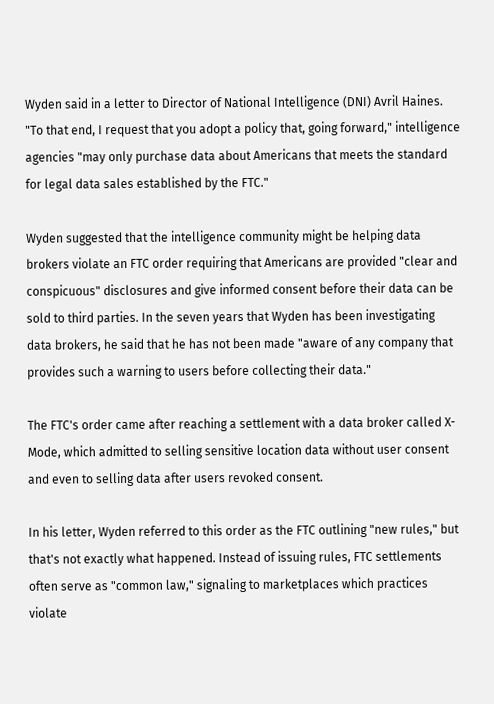Wyden said in a letter to Director of National Intelligence (DNI) Avril Haines. "To that end, I request that you adopt a policy that, going forward," intelligence agencies "may only purchase data about Americans that meets the standard for legal data sales established by the FTC."

Wyden suggested that the intelligence community might be helping data brokers violate an FTC order requiring that Americans are provided "clear and conspicuous" disclosures and give informed consent before their data can be sold to third parties. In the seven years that Wyden has been investigating data brokers, he said that he has not been made "aware of any company that provides such a warning to users before collecting their data."

The FTC's order came after reaching a settlement with a data broker called X-Mode, which admitted to selling sensitive location data without user consent and even to selling data after users revoked consent.

In his letter, Wyden referred to this order as the FTC outlining "new rules," but that's not exactly what happened. Instead of issuing rules, FTC settlements often serve as "common law," signaling to marketplaces which practices violate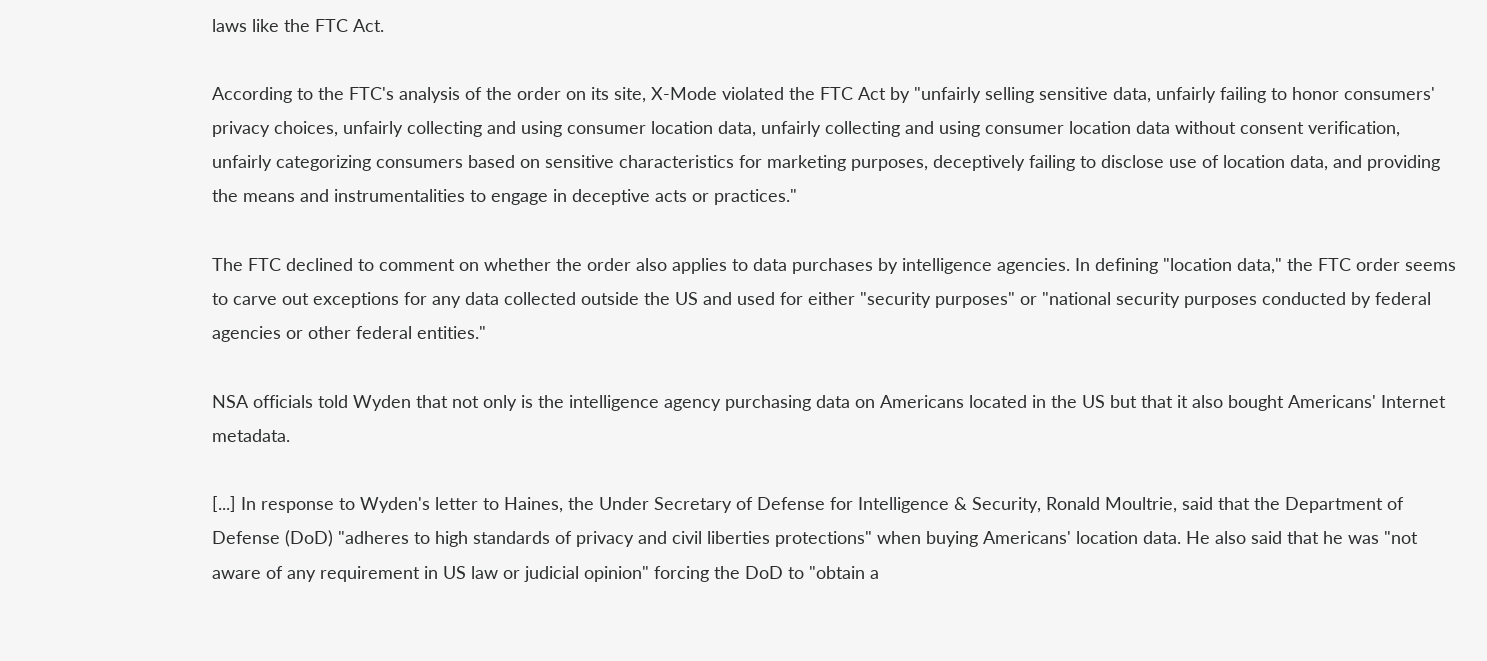laws like the FTC Act.

According to the FTC's analysis of the order on its site, X-Mode violated the FTC Act by "unfairly selling sensitive data, unfairly failing to honor consumers' privacy choices, unfairly collecting and using consumer location data, unfairly collecting and using consumer location data without consent verification, unfairly categorizing consumers based on sensitive characteristics for marketing purposes, deceptively failing to disclose use of location data, and providing the means and instrumentalities to engage in deceptive acts or practices."

The FTC declined to comment on whether the order also applies to data purchases by intelligence agencies. In defining "location data," the FTC order seems to carve out exceptions for any data collected outside the US and used for either "security purposes" or "national security purposes conducted by federal agencies or other federal entities."

NSA officials told Wyden that not only is the intelligence agency purchasing data on Americans located in the US but that it also bought Americans' Internet metadata.

[...] In response to Wyden's letter to Haines, the Under Secretary of Defense for Intelligence & Security, Ronald Moultrie, said that the Department of Defense (DoD) "adheres to high standards of privacy and civil liberties protections" when buying Americans' location data. He also said that he was "not aware of any requirement in US law or judicial opinion" forcing the DoD to "obtain a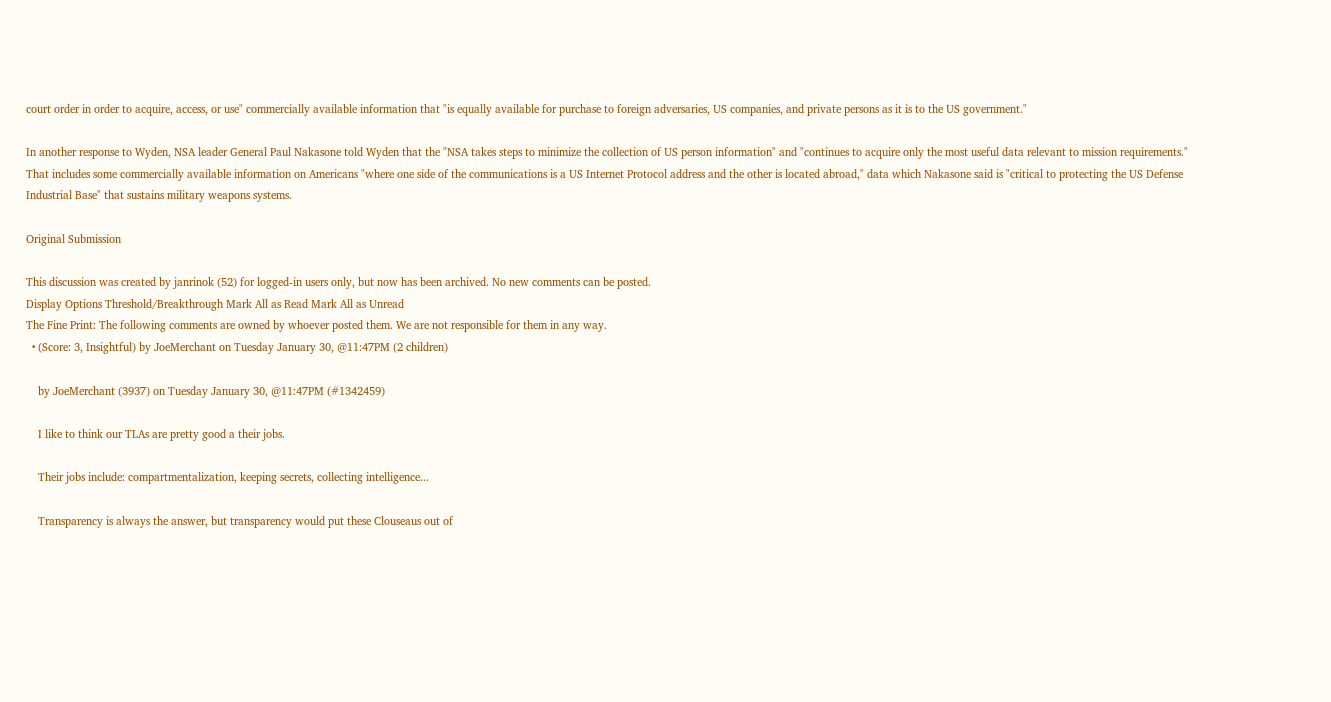court order in order to acquire, access, or use" commercially available information that "is equally available for purchase to foreign adversaries, US companies, and private persons as it is to the US government."

In another response to Wyden, NSA leader General Paul Nakasone told Wyden that the "NSA takes steps to minimize the collection of US person information" and "continues to acquire only the most useful data relevant to mission requirements." That includes some commercially available information on Americans "where one side of the communications is a US Internet Protocol address and the other is located abroad," data which Nakasone said is "critical to protecting the US Defense Industrial Base" that sustains military weapons systems.

Original Submission

This discussion was created by janrinok (52) for logged-in users only, but now has been archived. No new comments can be posted.
Display Options Threshold/Breakthrough Mark All as Read Mark All as Unread
The Fine Print: The following comments are owned by whoever posted them. We are not responsible for them in any way.
  • (Score: 3, Insightful) by JoeMerchant on Tuesday January 30, @11:47PM (2 children)

    by JoeMerchant (3937) on Tuesday January 30, @11:47PM (#1342459)

    I like to think our TLAs are pretty good a their jobs.

    Their jobs include: compartmentalization, keeping secrets, collecting intelligence...

    Transparency is always the answer, but transparency would put these Clouseaus out of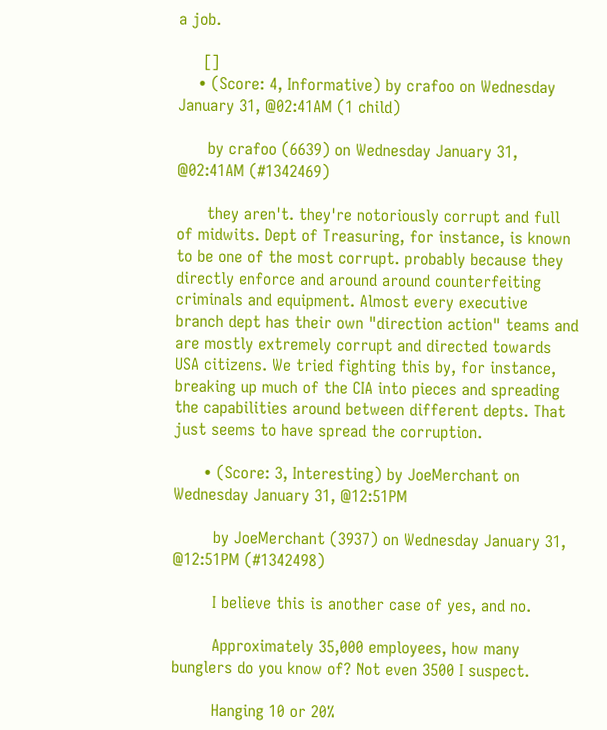a job.

     []
    • (Score: 4, Informative) by crafoo on Wednesday January 31, @02:41AM (1 child)

      by crafoo (6639) on Wednesday January 31, @02:41AM (#1342469)

      they aren't. they're notoriously corrupt and full of midwits. Dept of Treasuring, for instance, is known to be one of the most corrupt. probably because they directly enforce and around around counterfeiting criminals and equipment. Almost every executive branch dept has their own "direction action" teams and are mostly extremely corrupt and directed towards USA citizens. We tried fighting this by, for instance, breaking up much of the CIA into pieces and spreading the capabilities around between different depts. That just seems to have spread the corruption.

      • (Score: 3, Interesting) by JoeMerchant on Wednesday January 31, @12:51PM

        by JoeMerchant (3937) on Wednesday January 31, @12:51PM (#1342498)

        I believe this is another case of yes, and no.

        Approximately 35,000 employees, how many bunglers do you know of? Not even 3500 I suspect.

        Hanging 10 or 20%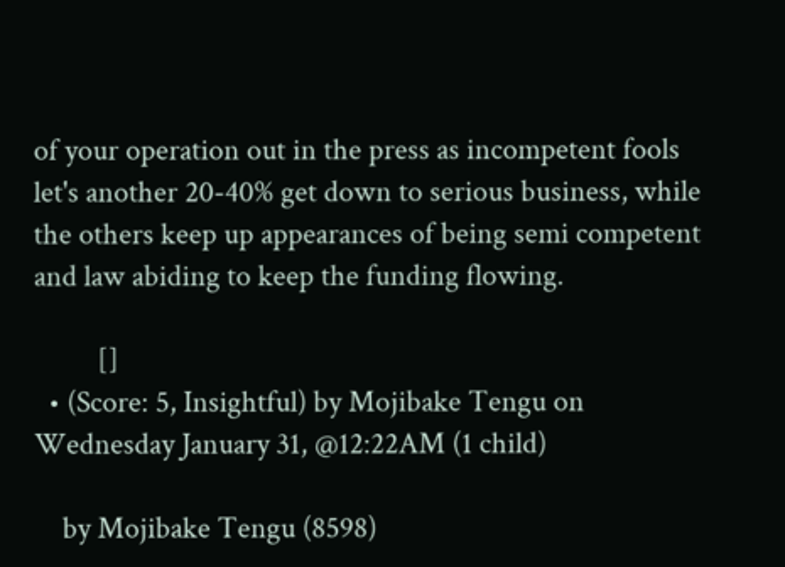of your operation out in the press as incompetent fools let's another 20-40% get down to serious business, while the others keep up appearances of being semi competent and law abiding to keep the funding flowing.

         []
  • (Score: 5, Insightful) by Mojibake Tengu on Wednesday January 31, @12:22AM (1 child)

    by Mojibake Tengu (8598)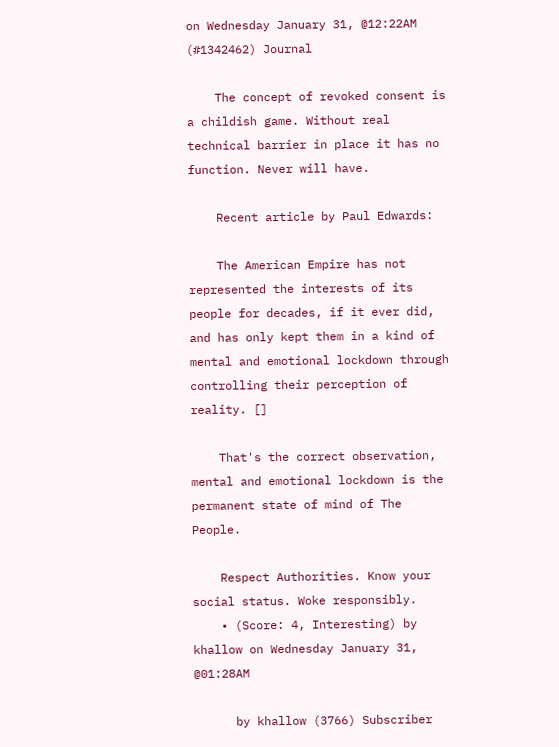on Wednesday January 31, @12:22AM (#1342462) Journal

    The concept of revoked consent is a childish game. Without real technical barrier in place it has no function. Never will have.

    Recent article by Paul Edwards:

    The American Empire has not represented the interests of its people for decades, if it ever did, and has only kept them in a kind of mental and emotional lockdown through controlling their perception of reality. []

    That's the correct observation, mental and emotional lockdown is the permanent state of mind of The People.

    Respect Authorities. Know your social status. Woke responsibly.
    • (Score: 4, Interesting) by khallow on Wednesday January 31, @01:28AM

      by khallow (3766) Subscriber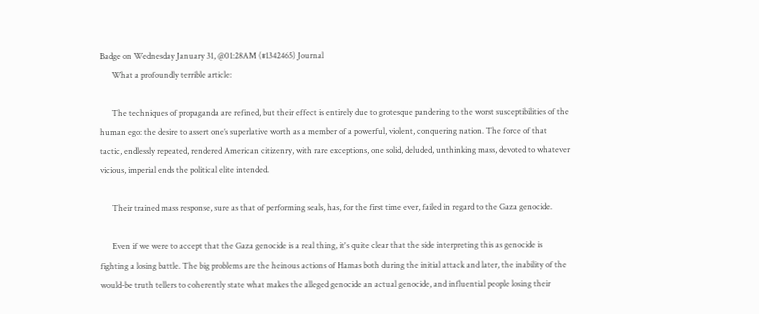Badge on Wednesday January 31, @01:28AM (#1342465) Journal
      What a profoundly terrible article:

      The techniques of propaganda are refined, but their effect is entirely due to grotesque pandering to the worst susceptibilities of the human ego: the desire to assert one’s superlative worth as a member of a powerful, violent, conquering nation. The force of that tactic, endlessly repeated, rendered American citizenry, with rare exceptions, one solid, deluded, unthinking mass, devoted to whatever vicious, imperial ends the political elite intended.

      Their trained mass response, sure as that of performing seals, has, for the first time ever, failed in regard to the Gaza genocide.

      Even if we were to accept that the Gaza genocide is a real thing, it's quite clear that the side interpreting this as genocide is fighting a losing battle. The big problems are the heinous actions of Hamas both during the initial attack and later, the inability of the would-be truth tellers to coherently state what makes the alleged genocide an actual genocide, and influential people losing their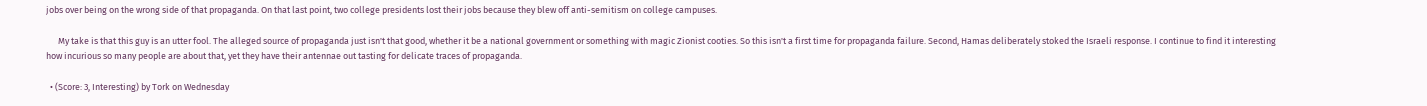jobs over being on the wrong side of that propaganda. On that last point, two college presidents lost their jobs because they blew off anti-semitism on college campuses.

      My take is that this guy is an utter fool. The alleged source of propaganda just isn't that good, whether it be a national government or something with magic Zionist cooties. So this isn't a first time for propaganda failure. Second, Hamas deliberately stoked the Israeli response. I continue to find it interesting how incurious so many people are about that, yet they have their antennae out tasting for delicate traces of propaganda.

  • (Score: 3, Interesting) by Tork on Wednesday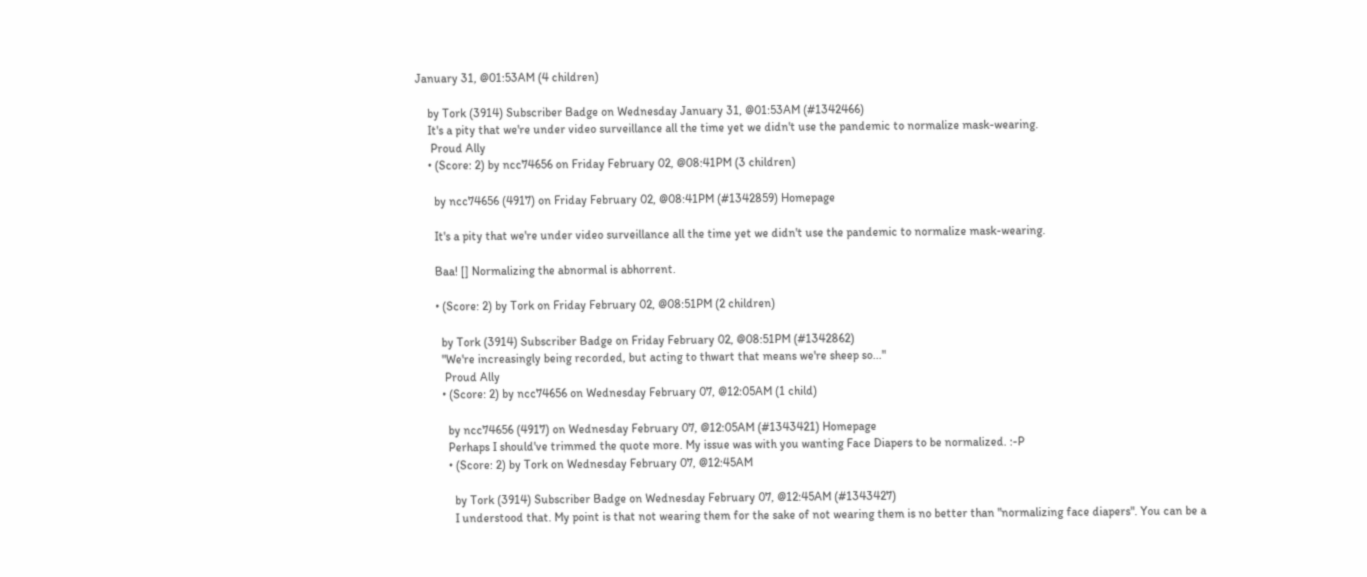January 31, @01:53AM (4 children)

    by Tork (3914) Subscriber Badge on Wednesday January 31, @01:53AM (#1342466)
    It's a pity that we're under video surveillance all the time yet we didn't use the pandemic to normalize mask-wearing.
     Proud Ally
    • (Score: 2) by ncc74656 on Friday February 02, @08:41PM (3 children)

      by ncc74656 (4917) on Friday February 02, @08:41PM (#1342859) Homepage

      It's a pity that we're under video surveillance all the time yet we didn't use the pandemic to normalize mask-wearing.

      Baa! [] Normalizing the abnormal is abhorrent.

      • (Score: 2) by Tork on Friday February 02, @08:51PM (2 children)

        by Tork (3914) Subscriber Badge on Friday February 02, @08:51PM (#1342862)
        "We're increasingly being recorded, but acting to thwart that means we're sheep so..."
         Proud Ally
        • (Score: 2) by ncc74656 on Wednesday February 07, @12:05AM (1 child)

          by ncc74656 (4917) on Wednesday February 07, @12:05AM (#1343421) Homepage
          Perhaps I should've trimmed the quote more. My issue was with you wanting Face Diapers to be normalized. :-P
          • (Score: 2) by Tork on Wednesday February 07, @12:45AM

            by Tork (3914) Subscriber Badge on Wednesday February 07, @12:45AM (#1343427)
            I understood that. My point is that not wearing them for the sake of not wearing them is no better than "normalizing face diapers". You can be a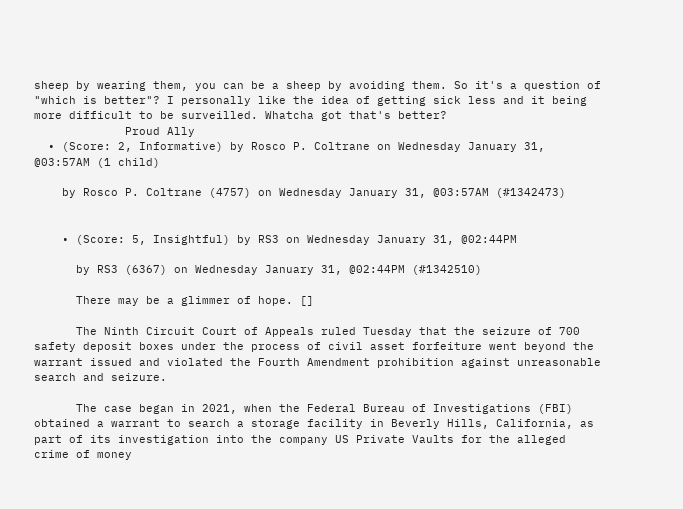sheep by wearing them, you can be a sheep by avoiding them. So it's a question of "which is better"? I personally like the idea of getting sick less and it being more difficult to be surveilled. Whatcha got that's better?
             Proud Ally
  • (Score: 2, Informative) by Rosco P. Coltrane on Wednesday January 31, @03:57AM (1 child)

    by Rosco P. Coltrane (4757) on Wednesday January 31, @03:57AM (#1342473)


    • (Score: 5, Insightful) by RS3 on Wednesday January 31, @02:44PM

      by RS3 (6367) on Wednesday January 31, @02:44PM (#1342510)

      There may be a glimmer of hope. []

      The Ninth Circuit Court of Appeals ruled Tuesday that the seizure of 700 safety deposit boxes under the process of civil asset forfeiture went beyond the warrant issued and violated the Fourth Amendment prohibition against unreasonable search and seizure.

      The case began in 2021, when the Federal Bureau of Investigations (FBI) obtained a warrant to search a storage facility in Beverly Hills, California, as part of its investigation into the company US Private Vaults for the alleged crime of money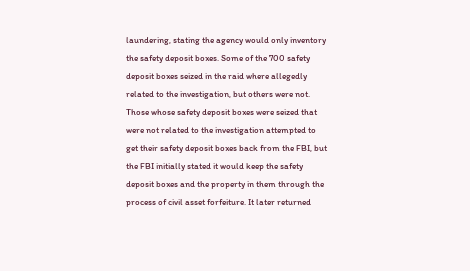laundering, stating the agency would only inventory the safety deposit boxes. Some of the 700 safety deposit boxes seized in the raid where allegedly related to the investigation, but others were not. Those whose safety deposit boxes were seized that were not related to the investigation attempted to get their safety deposit boxes back from the FBI, but the FBI initially stated it would keep the safety deposit boxes and the property in them through the process of civil asset forfeiture. It later returned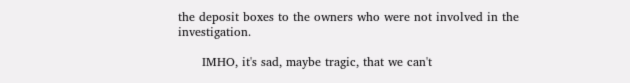the deposit boxes to the owners who were not involved in the investigation.

      IMHO, it's sad, maybe tragic, that we can't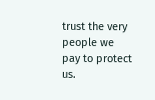trust the very people we pay to protect us.